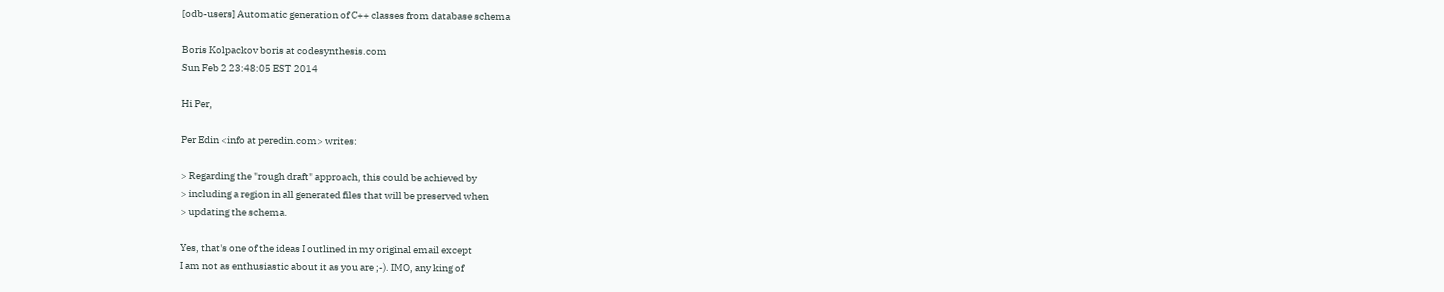[odb-users] Automatic generation of C++ classes from database schema

Boris Kolpackov boris at codesynthesis.com
Sun Feb 2 23:48:05 EST 2014

Hi Per,

Per Edin <info at peredin.com> writes:

> Regarding the "rough draft" approach, this could be achieved by
> including a region in all generated files that will be preserved when
> updating the schema.

Yes, that's one of the ideas I outlined in my original email except
I am not as enthusiastic about it as you are ;-). IMO, any king of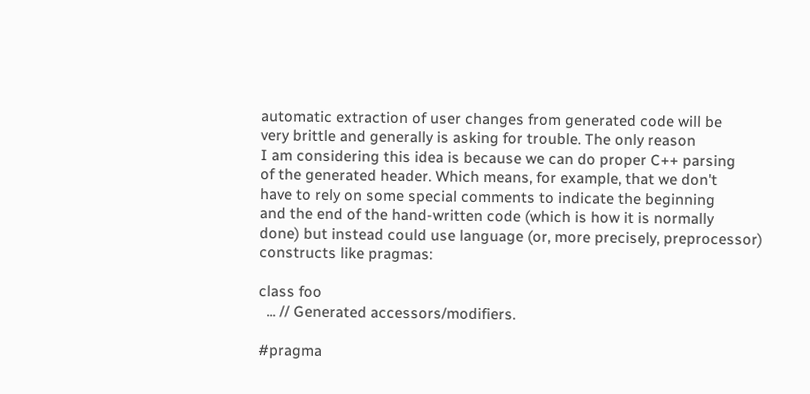automatic extraction of user changes from generated code will be
very brittle and generally is asking for trouble. The only reason
I am considering this idea is because we can do proper C++ parsing
of the generated header. Which means, for example, that we don't
have to rely on some special comments to indicate the beginning
and the end of the hand-written code (which is how it is normally
done) but instead could use language (or, more precisely, preprocessor)
constructs like pragmas:

class foo
  ... // Generated accessors/modifiers.

#pragma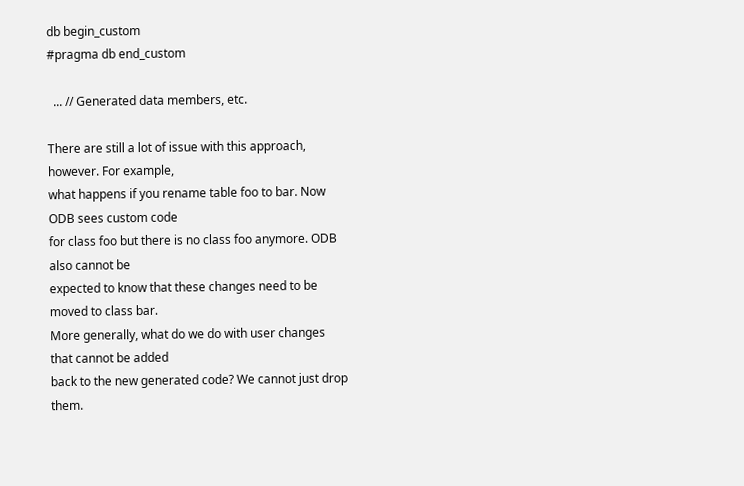db begin_custom
#pragma db end_custom

  ... // Generated data members, etc.

There are still a lot of issue with this approach, however. For example,
what happens if you rename table foo to bar. Now ODB sees custom code
for class foo but there is no class foo anymore. ODB also cannot be
expected to know that these changes need to be moved to class bar.
More generally, what do we do with user changes that cannot be added
back to the new generated code? We cannot just drop them.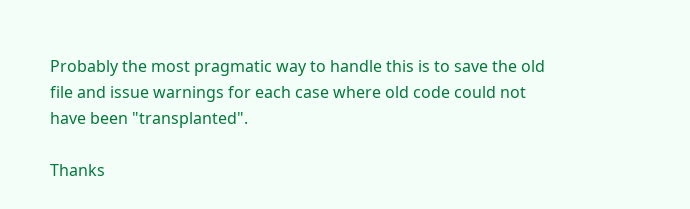Probably the most pragmatic way to handle this is to save the old
file and issue warnings for each case where old code could not
have been "transplanted".

Thanks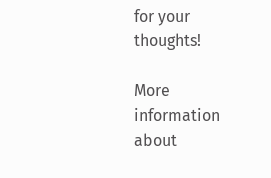for your thoughts!

More information about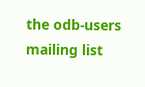the odb-users mailing list